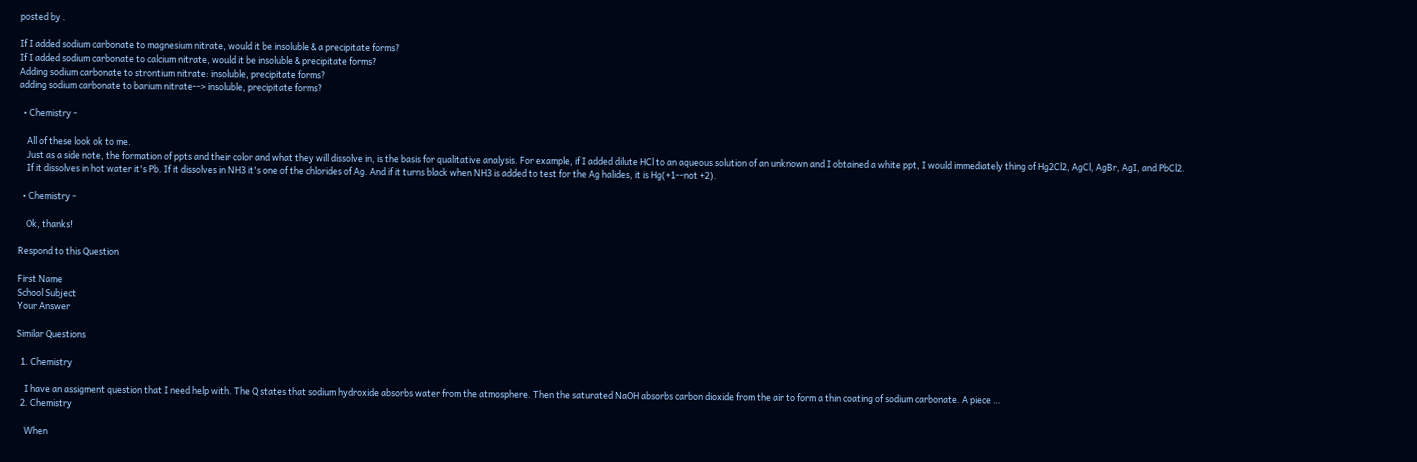posted by .

If I added sodium carbonate to magnesium nitrate, would it be insoluble & a precipitate forms?
If I added sodium carbonate to calcium nitrate, would it be insoluble & precipitate forms?
Adding sodium carbonate to strontium nitrate: insoluble, precipitate forms?
adding sodium carbonate to barium nitrate--> insoluble, precipitate forms?

  • Chemistry -

    All of these look ok to me.
    Just as a side note, the formation of ppts and their color and what they will dissolve in, is the basis for qualitative analysis. For example, if I added dilute HCl to an aqueous solution of an unknown and I obtained a white ppt, I would immediately thing of Hg2Cl2, AgCl, AgBr, AgI, and PbCl2.
    If it dissolves in hot water it's Pb. If it dissolves in NH3 it's one of the chlorides of Ag. And if it turns black when NH3 is added to test for the Ag halides, it is Hg(+1--not +2).

  • Chemistry -

    Ok, thanks!

Respond to this Question

First Name
School Subject
Your Answer

Similar Questions

  1. Chemistry

    I have an assigment question that I need help with. The Q states that sodium hydroxide absorbs water from the atmosphere. Then the saturated NaOH absorbs carbon dioxide from the air to form a thin coating of sodium carbonate. A piece …
  2. Chemistry

    When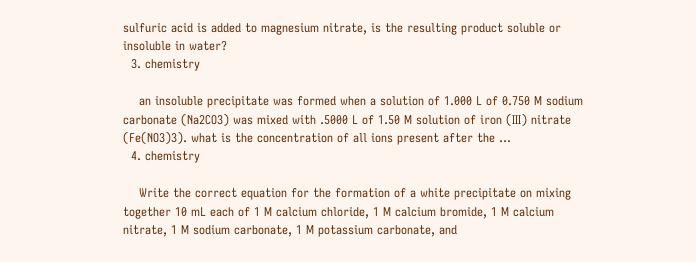sulfuric acid is added to magnesium nitrate, is the resulting product soluble or insoluble in water?
  3. chemistry

    an insoluble precipitate was formed when a solution of 1.000 L of 0.750 M sodium carbonate (Na2CO3) was mixed with .5000 L of 1.50 M solution of iron (III) nitrate (Fe(NO3)3). what is the concentration of all ions present after the …
  4. chemistry

    Write the correct equation for the formation of a white precipitate on mixing together 10 mL each of 1 M calcium chloride, 1 M calcium bromide, 1 M calcium nitrate, 1 M sodium carbonate, 1 M potassium carbonate, and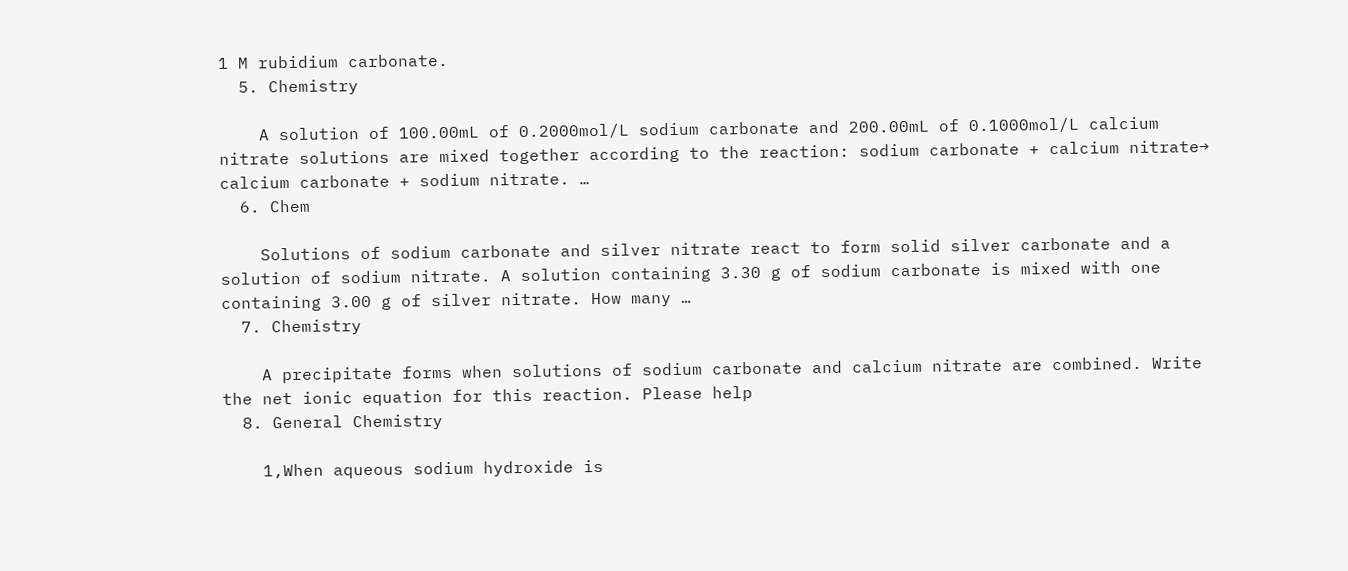1 M rubidium carbonate.
  5. Chemistry

    A solution of 100.00mL of 0.2000mol/L sodium carbonate and 200.00mL of 0.1000mol/L calcium nitrate solutions are mixed together according to the reaction: sodium carbonate + calcium nitrate→ calcium carbonate + sodium nitrate. …
  6. Chem

    Solutions of sodium carbonate and silver nitrate react to form solid silver carbonate and a solution of sodium nitrate. A solution containing 3.30 g of sodium carbonate is mixed with one containing 3.00 g of silver nitrate. How many …
  7. Chemistry

    A precipitate forms when solutions of sodium carbonate and calcium nitrate are combined. Write the net ionic equation for this reaction. Please help
  8. General Chemistry

    1,When aqueous sodium hydroxide is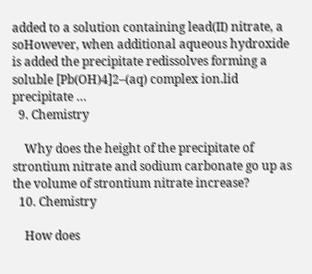added to a solution containing lead(II) nitrate, a soHowever, when additional aqueous hydroxide is added the precipitate redissolves forming a soluble [Pb(OH)4]2–(aq) complex ion.lid precipitate …
  9. Chemistry

    Why does the height of the precipitate of strontium nitrate and sodium carbonate go up as the volume of strontium nitrate increase?
  10. Chemistry

    How does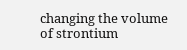changing the volume of strontium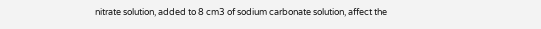nitrate solution, added to 8 cm3 of sodium carbonate solution, affect the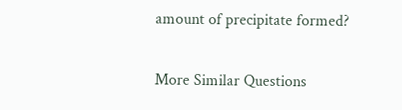amount of precipitate formed?

More Similar Questions